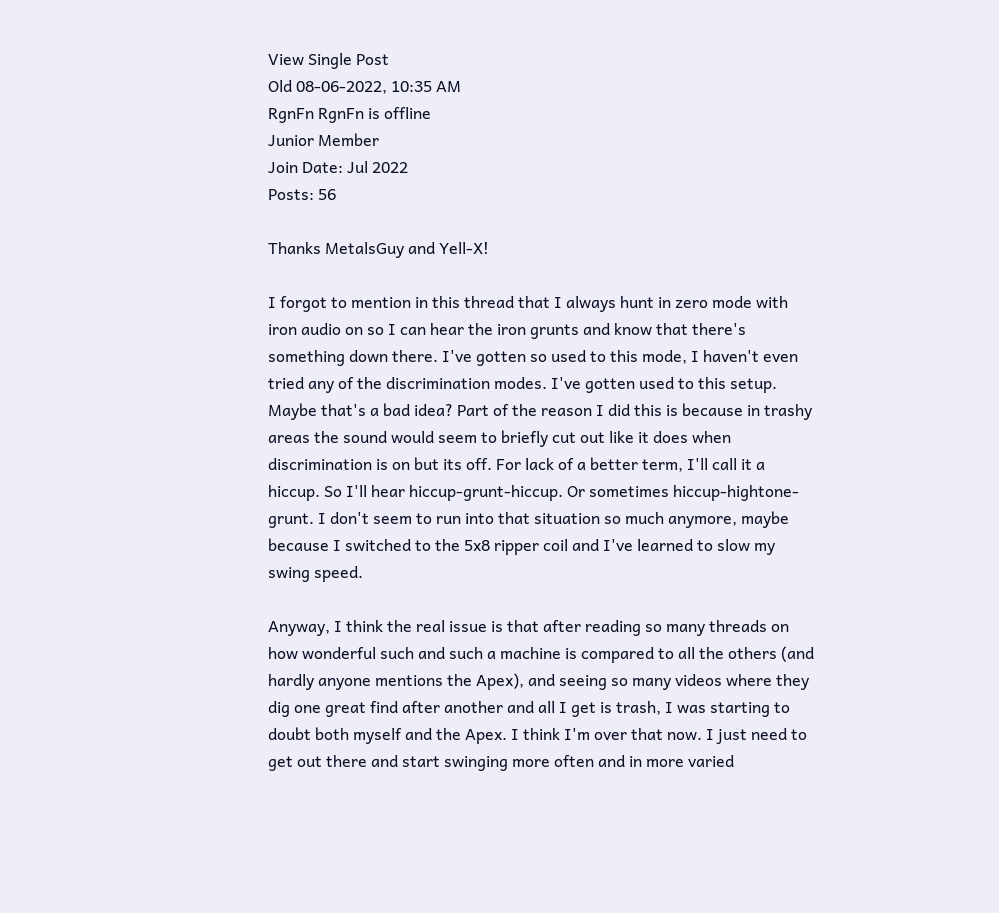View Single Post
Old 08-06-2022, 10:35 AM
RgnFn RgnFn is offline
Junior Member
Join Date: Jul 2022
Posts: 56

Thanks MetalsGuy and Yell-X!

I forgot to mention in this thread that I always hunt in zero mode with iron audio on so I can hear the iron grunts and know that there's something down there. I've gotten so used to this mode, I haven't even tried any of the discrimination modes. I've gotten used to this setup. Maybe that's a bad idea? Part of the reason I did this is because in trashy areas the sound would seem to briefly cut out like it does when discrimination is on but its off. For lack of a better term, I'll call it a hiccup. So I'll hear hiccup-grunt-hiccup. Or sometimes hiccup-hightone-grunt. I don't seem to run into that situation so much anymore, maybe because I switched to the 5x8 ripper coil and I've learned to slow my swing speed.

Anyway, I think the real issue is that after reading so many threads on how wonderful such and such a machine is compared to all the others (and hardly anyone mentions the Apex), and seeing so many videos where they dig one great find after another and all I get is trash, I was starting to doubt both myself and the Apex. I think I'm over that now. I just need to get out there and start swinging more often and in more varied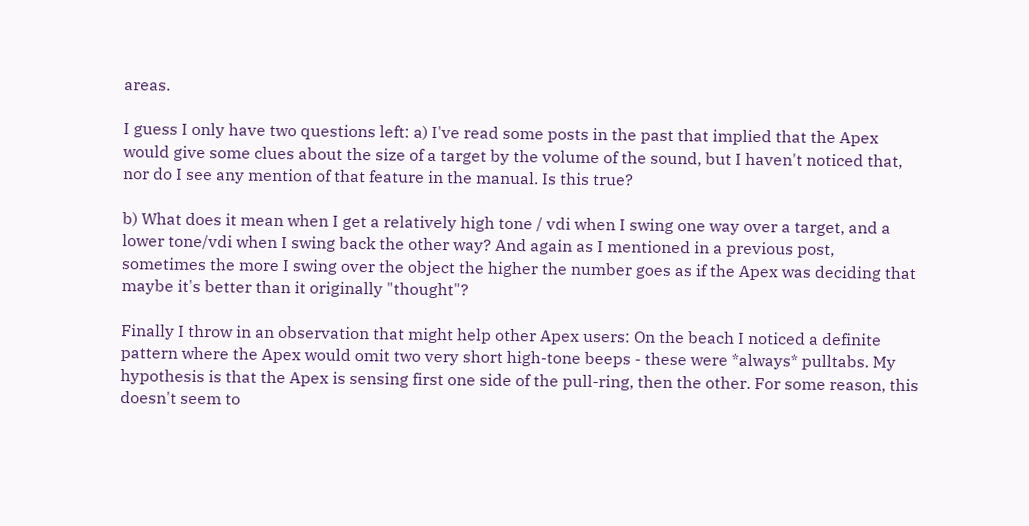areas.

I guess I only have two questions left: a) I've read some posts in the past that implied that the Apex would give some clues about the size of a target by the volume of the sound, but I haven't noticed that, nor do I see any mention of that feature in the manual. Is this true?

b) What does it mean when I get a relatively high tone / vdi when I swing one way over a target, and a lower tone/vdi when I swing back the other way? And again as I mentioned in a previous post, sometimes the more I swing over the object the higher the number goes as if the Apex was deciding that maybe it's better than it originally "thought"?

Finally I throw in an observation that might help other Apex users: On the beach I noticed a definite pattern where the Apex would omit two very short high-tone beeps - these were *always* pulltabs. My hypothesis is that the Apex is sensing first one side of the pull-ring, then the other. For some reason, this doesn't seem to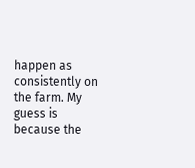happen as consistently on the farm. My guess is because the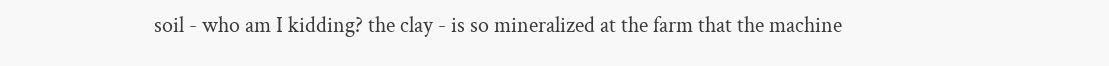soil - who am I kidding? the clay - is so mineralized at the farm that the machine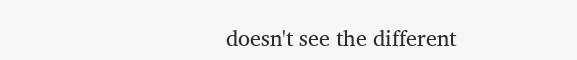doesn't see the different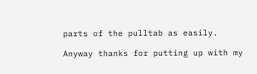parts of the pulltab as easily.

Anyway thanks for putting up with my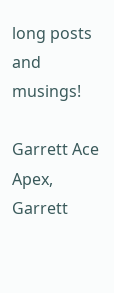long posts and musings!

Garrett Ace Apex, Garrett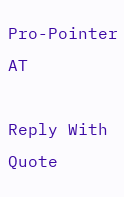Pro-Pointer AT

Reply With Quote